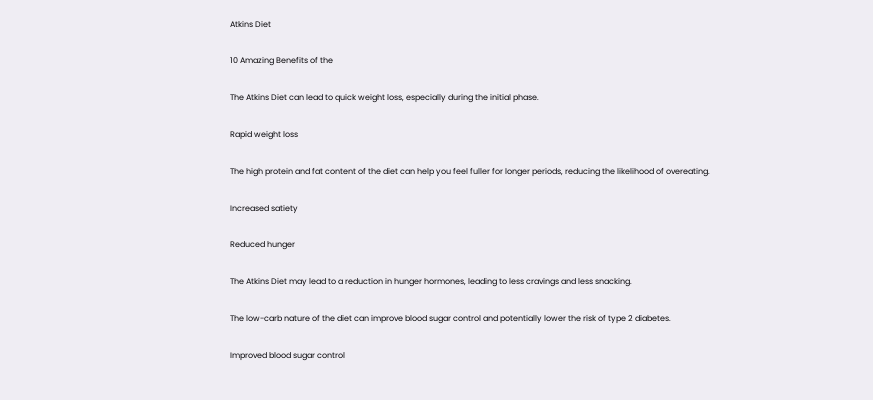Atkins Diet

10 Amazing Benefits of the

The Atkins Diet can lead to quick weight loss, especially during the initial phase.

Rapid weight loss

The high protein and fat content of the diet can help you feel fuller for longer periods, reducing the likelihood of overeating.

Increased satiety

Reduced hunger

The Atkins Diet may lead to a reduction in hunger hormones, leading to less cravings and less snacking.

The low-carb nature of the diet can improve blood sugar control and potentially lower the risk of type 2 diabetes.

Improved blood sugar control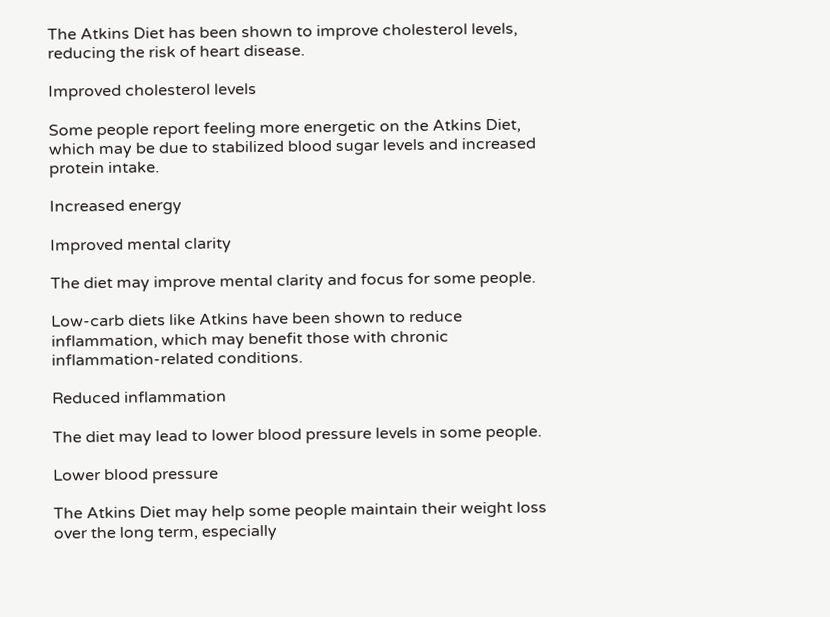The Atkins Diet has been shown to improve cholesterol levels, reducing the risk of heart disease.

Improved cholesterol levels

Some people report feeling more energetic on the Atkins Diet, which may be due to stabilized blood sugar levels and increased protein intake.

Increased energy

Improved mental clarity

The diet may improve mental clarity and focus for some people.

Low-carb diets like Atkins have been shown to reduce inflammation, which may benefit those with chronic inflammation-related conditions.

Reduced inflammation

The diet may lead to lower blood pressure levels in some people.

Lower blood pressure

The Atkins Diet may help some people maintain their weight loss over the long term, especially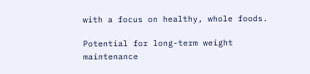with a focus on healthy, whole foods.

Potential for long-term weight maintenance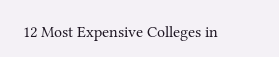12 Most Expensive Colleges in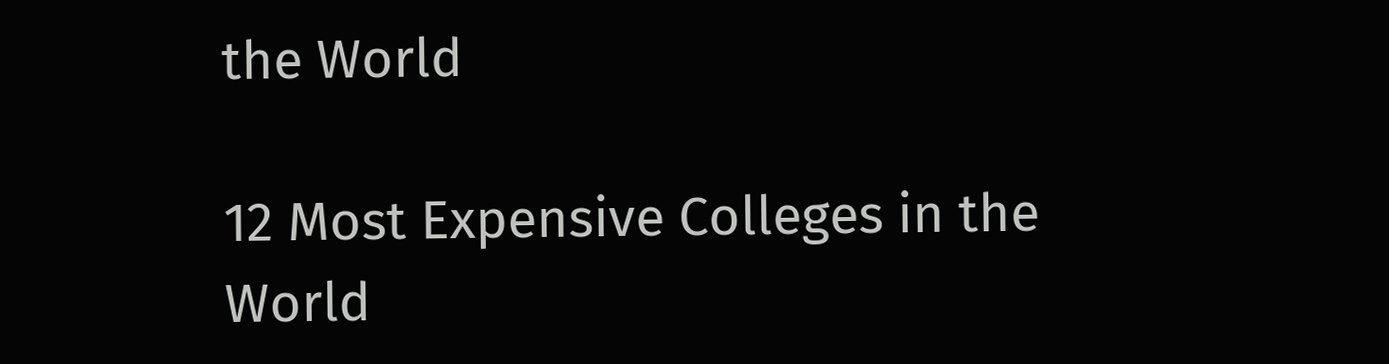the World

12 Most Expensive Colleges in the World